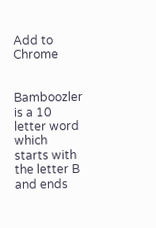Add to Chrome


Bamboozler is a 10 letter word which starts with the letter B and ends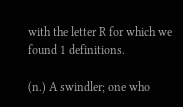with the letter R for which we found 1 definitions.

(n.) A swindler; one who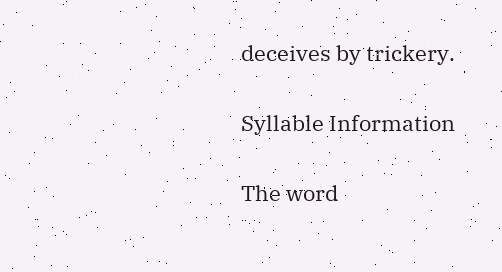deceives by trickery.

Syllable Information

The word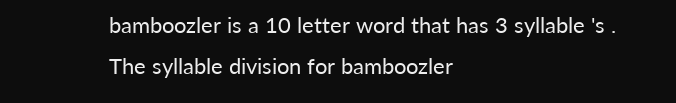bamboozler is a 10 letter word that has 3 syllable 's . The syllable division for bamboozler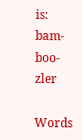is: bam-boo-zler

Words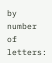by number of letters: